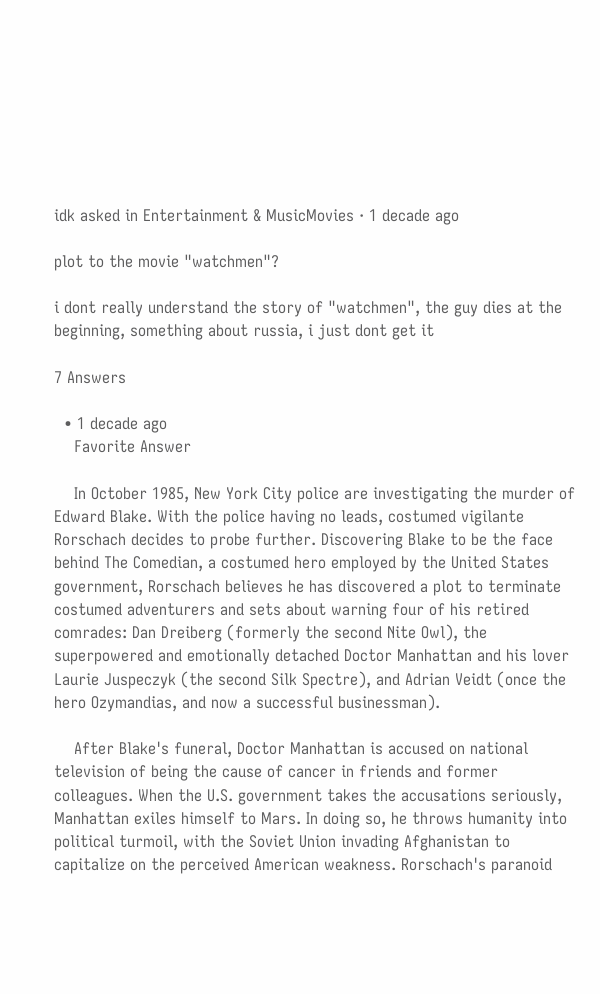idk asked in Entertainment & MusicMovies · 1 decade ago

plot to the movie "watchmen"?

i dont really understand the story of "watchmen", the guy dies at the beginning, something about russia, i just dont get it

7 Answers

  • 1 decade ago
    Favorite Answer

    In October 1985, New York City police are investigating the murder of Edward Blake. With the police having no leads, costumed vigilante Rorschach decides to probe further. Discovering Blake to be the face behind The Comedian, a costumed hero employed by the United States government, Rorschach believes he has discovered a plot to terminate costumed adventurers and sets about warning four of his retired comrades: Dan Dreiberg (formerly the second Nite Owl), the superpowered and emotionally detached Doctor Manhattan and his lover Laurie Juspeczyk (the second Silk Spectre), and Adrian Veidt (once the hero Ozymandias, and now a successful businessman).

    After Blake's funeral, Doctor Manhattan is accused on national television of being the cause of cancer in friends and former colleagues. When the U.S. government takes the accusations seriously, Manhattan exiles himself to Mars. In doing so, he throws humanity into political turmoil, with the Soviet Union invading Afghanistan to capitalize on the perceived American weakness. Rorschach's paranoid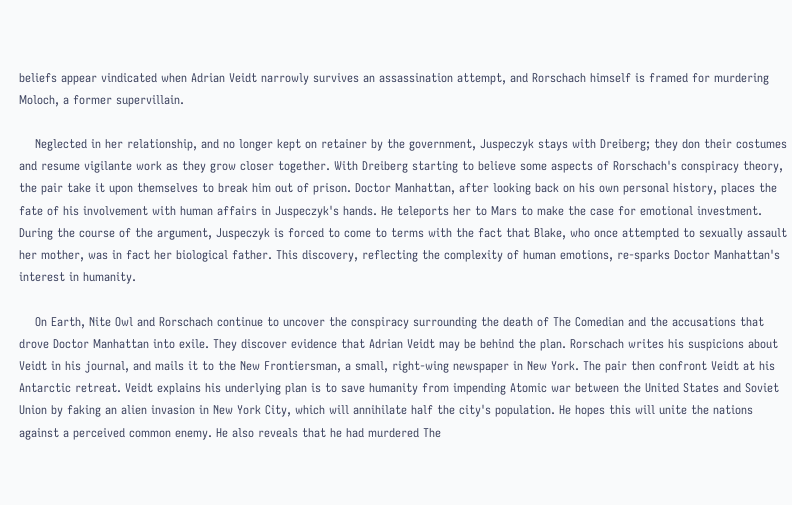beliefs appear vindicated when Adrian Veidt narrowly survives an assassination attempt, and Rorschach himself is framed for murdering Moloch, a former supervillain.

    Neglected in her relationship, and no longer kept on retainer by the government, Juspeczyk stays with Dreiberg; they don their costumes and resume vigilante work as they grow closer together. With Dreiberg starting to believe some aspects of Rorschach's conspiracy theory, the pair take it upon themselves to break him out of prison. Doctor Manhattan, after looking back on his own personal history, places the fate of his involvement with human affairs in Juspeczyk's hands. He teleports her to Mars to make the case for emotional investment. During the course of the argument, Juspeczyk is forced to come to terms with the fact that Blake, who once attempted to sexually assault her mother, was in fact her biological father. This discovery, reflecting the complexity of human emotions, re-sparks Doctor Manhattan's interest in humanity.

    On Earth, Nite Owl and Rorschach continue to uncover the conspiracy surrounding the death of The Comedian and the accusations that drove Doctor Manhattan into exile. They discover evidence that Adrian Veidt may be behind the plan. Rorschach writes his suspicions about Veidt in his journal, and mails it to the New Frontiersman, a small, right-wing newspaper in New York. The pair then confront Veidt at his Antarctic retreat. Veidt explains his underlying plan is to save humanity from impending Atomic war between the United States and Soviet Union by faking an alien invasion in New York City, which will annihilate half the city's population. He hopes this will unite the nations against a perceived common enemy. He also reveals that he had murdered The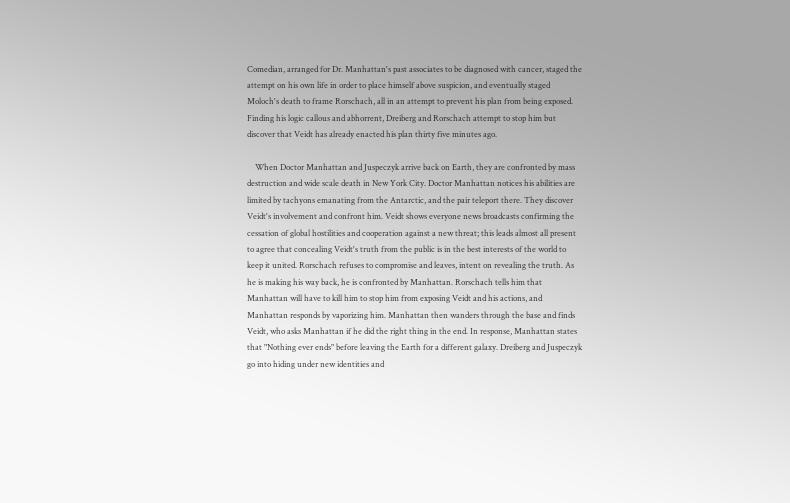Comedian, arranged for Dr. Manhattan's past associates to be diagnosed with cancer, staged the attempt on his own life in order to place himself above suspicion, and eventually staged Moloch's death to frame Rorschach, all in an attempt to prevent his plan from being exposed. Finding his logic callous and abhorrent, Dreiberg and Rorschach attempt to stop him but discover that Veidt has already enacted his plan thirty five minutes ago.

    When Doctor Manhattan and Juspeczyk arrive back on Earth, they are confronted by mass destruction and wide scale death in New York City. Doctor Manhattan notices his abilities are limited by tachyons emanating from the Antarctic, and the pair teleport there. They discover Veidt's involvement and confront him. Veidt shows everyone news broadcasts confirming the cessation of global hostilities and cooperation against a new threat; this leads almost all present to agree that concealing Veidt's truth from the public is in the best interests of the world to keep it united. Rorschach refuses to compromise and leaves, intent on revealing the truth. As he is making his way back, he is confronted by Manhattan. Rorschach tells him that Manhattan will have to kill him to stop him from exposing Veidt and his actions, and Manhattan responds by vaporizing him. Manhattan then wanders through the base and finds Veidt, who asks Manhattan if he did the right thing in the end. In response, Manhattan states that "Nothing ever ends" before leaving the Earth for a different galaxy. Dreiberg and Juspeczyk go into hiding under new identities and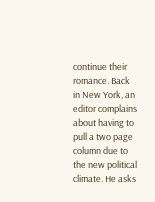continue their romance. Back in New York, an editor complains about having to pull a two page column due to the new political climate. He asks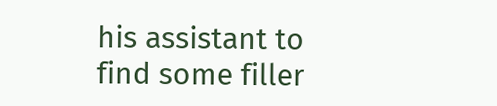his assistant to find some filler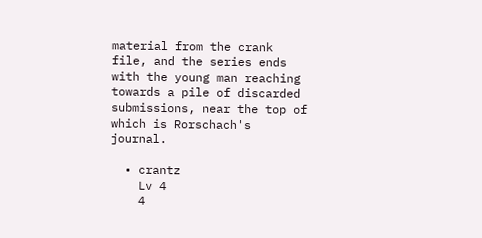material from the crank file, and the series ends with the young man reaching towards a pile of discarded submissions, near the top of which is Rorschach's journal.

  • crantz
    Lv 4
    4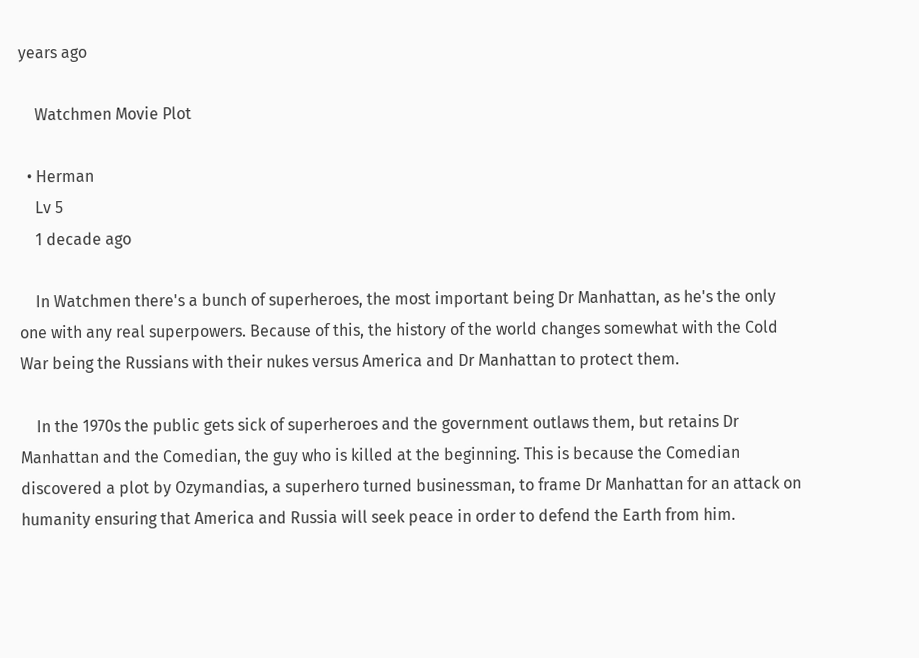years ago

    Watchmen Movie Plot

  • Herman
    Lv 5
    1 decade ago

    In Watchmen there's a bunch of superheroes, the most important being Dr Manhattan, as he's the only one with any real superpowers. Because of this, the history of the world changes somewhat with the Cold War being the Russians with their nukes versus America and Dr Manhattan to protect them.

    In the 1970s the public gets sick of superheroes and the government outlaws them, but retains Dr Manhattan and the Comedian, the guy who is killed at the beginning. This is because the Comedian discovered a plot by Ozymandias, a superhero turned businessman, to frame Dr Manhattan for an attack on humanity ensuring that America and Russia will seek peace in order to defend the Earth from him.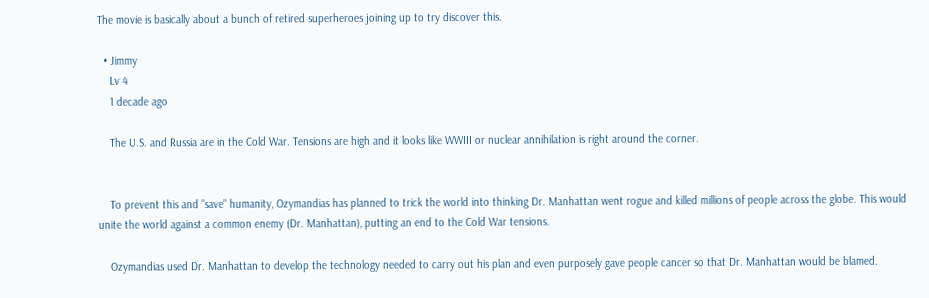The movie is basically about a bunch of retired superheroes joining up to try discover this.

  • Jimmy
    Lv 4
    1 decade ago

    The U.S. and Russia are in the Cold War. Tensions are high and it looks like WWIII or nuclear annihilation is right around the corner.


    To prevent this and "save" humanity, Ozymandias has planned to trick the world into thinking Dr. Manhattan went rogue and killed millions of people across the globe. This would unite the world against a common enemy (Dr. Manhattan), putting an end to the Cold War tensions.

    Ozymandias used Dr. Manhattan to develop the technology needed to carry out his plan and even purposely gave people cancer so that Dr. Manhattan would be blamed.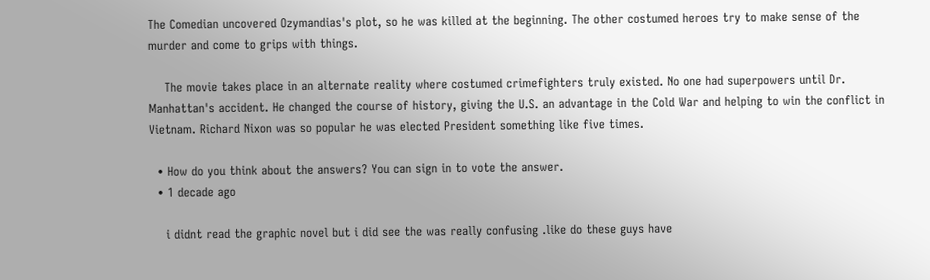The Comedian uncovered Ozymandias's plot, so he was killed at the beginning. The other costumed heroes try to make sense of the murder and come to grips with things.

    The movie takes place in an alternate reality where costumed crimefighters truly existed. No one had superpowers until Dr. Manhattan's accident. He changed the course of history, giving the U.S. an advantage in the Cold War and helping to win the conflict in Vietnam. Richard Nixon was so popular he was elected President something like five times.

  • How do you think about the answers? You can sign in to vote the answer.
  • 1 decade ago

    i didnt read the graphic novel but i did see the was really confusing .like do these guys have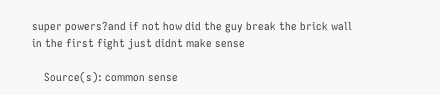super powers?and if not how did the guy break the brick wall in the first fight just didnt make sense

    Source(s): common sense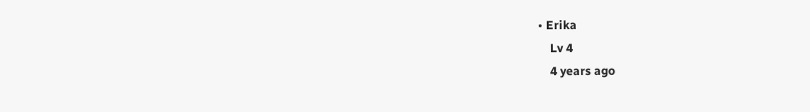• Erika
    Lv 4
    4 years ago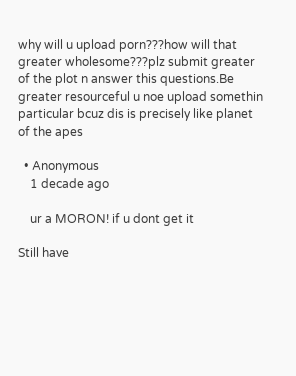why will u upload porn???how will that greater wholesome???plz submit greater of the plot n answer this questions.Be greater resourceful u noe upload somethin particular bcuz dis is precisely like planet of the apes

  • Anonymous
    1 decade ago

    ur a MORON! if u dont get it

Still have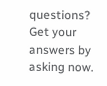questions? Get your answers by asking now.